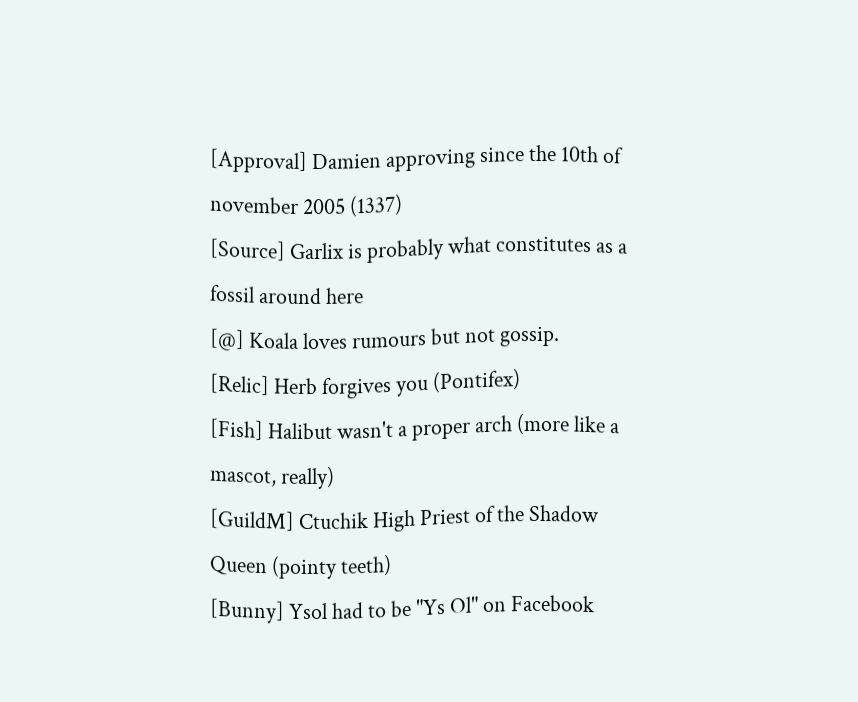[Approval] Damien approving since the 10th of november 2005 (1337)
[Source] Garlix is probably what constitutes as a fossil around here
[@] Koala loves rumours but not gossip.
[Relic] Herb forgives you (Pontifex)
[Fish] Halibut wasn't a proper arch (more like a mascot, really)
[GuildM] Ctuchik High Priest of the Shadow Queen (pointy teeth)
[Bunny] Ysol had to be "Ys Ol" on Facebook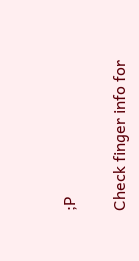;P

Check finger info for